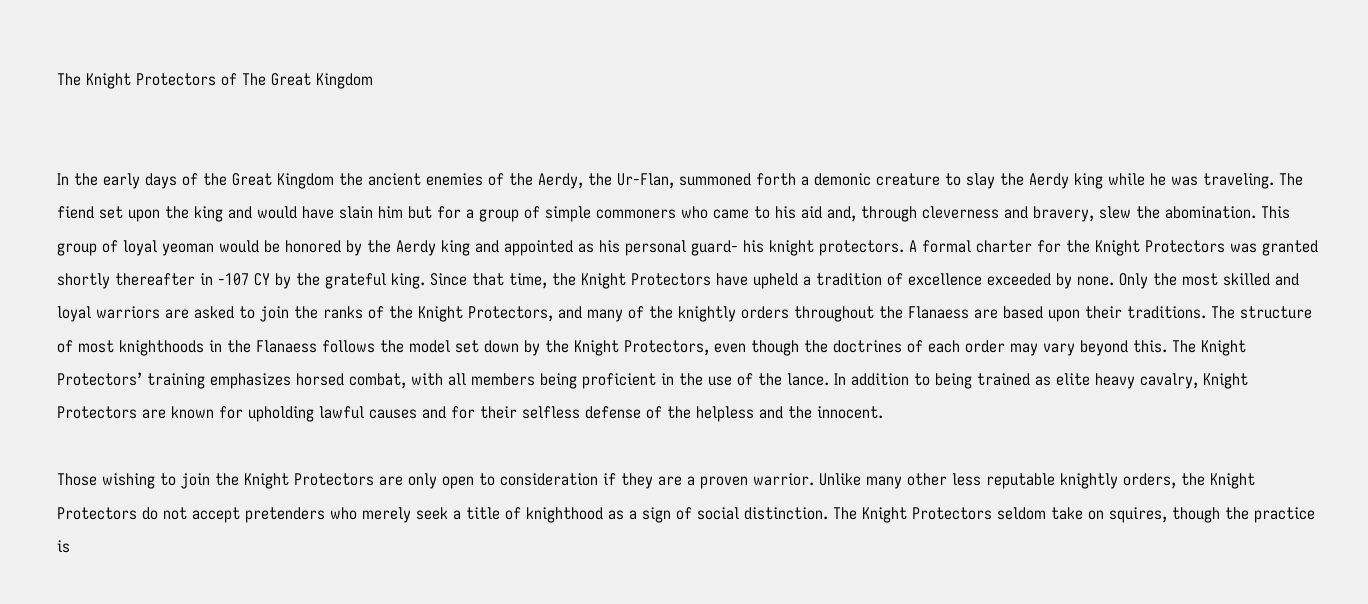The Knight Protectors of The Great Kingdom


In the early days of the Great Kingdom the ancient enemies of the Aerdy, the Ur-Flan, summoned forth a demonic creature to slay the Aerdy king while he was traveling. The fiend set upon the king and would have slain him but for a group of simple commoners who came to his aid and, through cleverness and bravery, slew the abomination. This group of loyal yeoman would be honored by the Aerdy king and appointed as his personal guard- his knight protectors. A formal charter for the Knight Protectors was granted shortly thereafter in -107 CY by the grateful king. Since that time, the Knight Protectors have upheld a tradition of excellence exceeded by none. Only the most skilled and loyal warriors are asked to join the ranks of the Knight Protectors, and many of the knightly orders throughout the Flanaess are based upon their traditions. The structure of most knighthoods in the Flanaess follows the model set down by the Knight Protectors, even though the doctrines of each order may vary beyond this. The Knight Protectors’ training emphasizes horsed combat, with all members being proficient in the use of the lance. In addition to being trained as elite heavy cavalry, Knight Protectors are known for upholding lawful causes and for their selfless defense of the helpless and the innocent.

Those wishing to join the Knight Protectors are only open to consideration if they are a proven warrior. Unlike many other less reputable knightly orders, the Knight Protectors do not accept pretenders who merely seek a title of knighthood as a sign of social distinction. The Knight Protectors seldom take on squires, though the practice is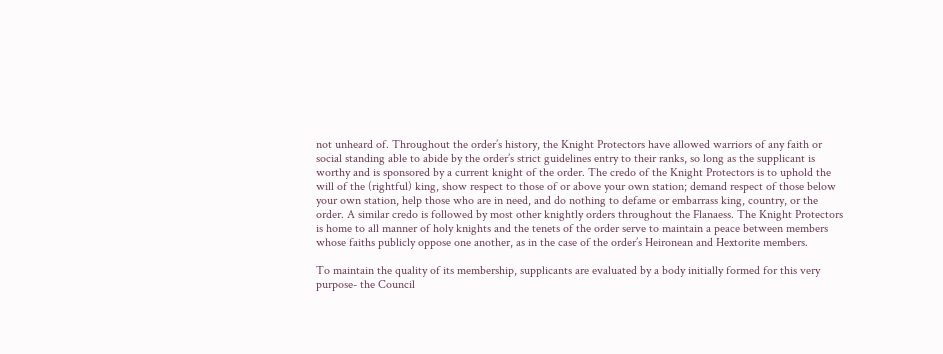not unheard of. Throughout the order’s history, the Knight Protectors have allowed warriors of any faith or social standing able to abide by the order’s strict guidelines entry to their ranks, so long as the supplicant is worthy and is sponsored by a current knight of the order. The credo of the Knight Protectors is to uphold the will of the (rightful) king, show respect to those of or above your own station; demand respect of those below your own station, help those who are in need, and do nothing to defame or embarrass king, country, or the order. A similar credo is followed by most other knightly orders throughout the Flanaess. The Knight Protectors is home to all manner of holy knights and the tenets of the order serve to maintain a peace between members whose faiths publicly oppose one another, as in the case of the order’s Heironean and Hextorite members.

To maintain the quality of its membership, supplicants are evaluated by a body initially formed for this very purpose- the Council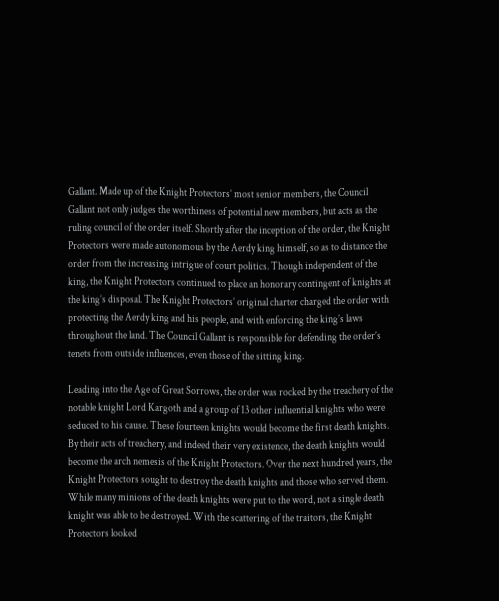Gallant. Made up of the Knight Protectors’ most senior members, the Council Gallant not only judges the worthiness of potential new members, but acts as the ruling council of the order itself. Shortly after the inception of the order, the Knight Protectors were made autonomous by the Aerdy king himself, so as to distance the order from the increasing intrigue of court politics. Though independent of the king, the Knight Protectors continued to place an honorary contingent of knights at the king’s disposal. The Knight Protectors’ original charter charged the order with protecting the Aerdy king and his people, and with enforcing the king’s laws throughout the land. The Council Gallant is responsible for defending the order’s tenets from outside influences, even those of the sitting king.

Leading into the Age of Great Sorrows, the order was rocked by the treachery of the notable knight Lord Kargoth and a group of 13 other influential knights who were seduced to his cause. These fourteen knights would become the first death knights. By their acts of treachery, and indeed their very existence, the death knights would become the arch nemesis of the Knight Protectors. Over the next hundred years, the Knight Protectors sought to destroy the death knights and those who served them. While many minions of the death knights were put to the word, not a single death knight was able to be destroyed. With the scattering of the traitors, the Knight Protectors looked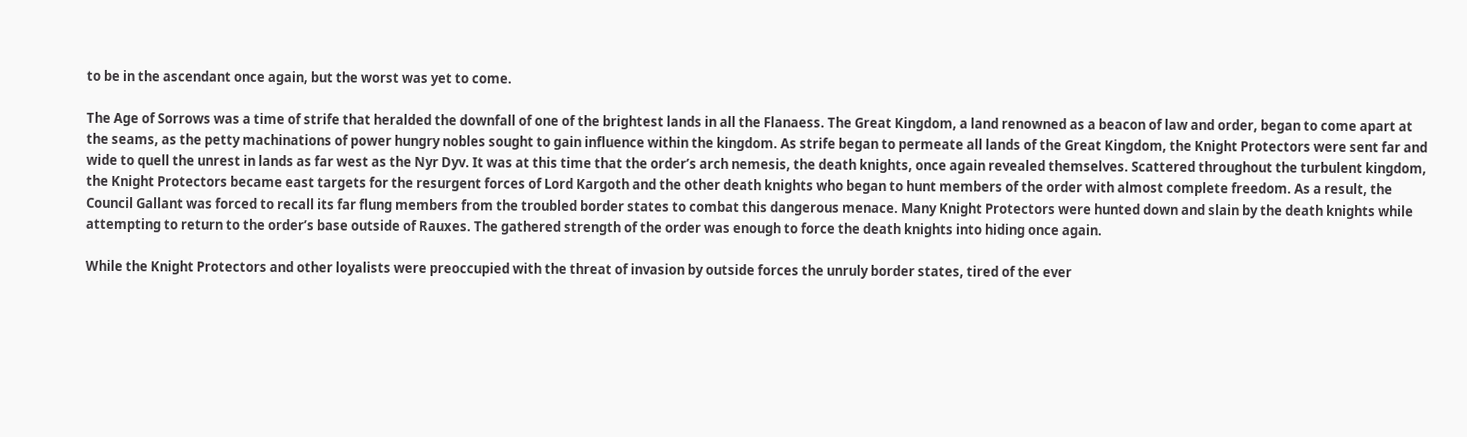to be in the ascendant once again, but the worst was yet to come.

The Age of Sorrows was a time of strife that heralded the downfall of one of the brightest lands in all the Flanaess. The Great Kingdom, a land renowned as a beacon of law and order, began to come apart at the seams, as the petty machinations of power hungry nobles sought to gain influence within the kingdom. As strife began to permeate all lands of the Great Kingdom, the Knight Protectors were sent far and wide to quell the unrest in lands as far west as the Nyr Dyv. It was at this time that the order’s arch nemesis, the death knights, once again revealed themselves. Scattered throughout the turbulent kingdom, the Knight Protectors became east targets for the resurgent forces of Lord Kargoth and the other death knights who began to hunt members of the order with almost complete freedom. As a result, the Council Gallant was forced to recall its far flung members from the troubled border states to combat this dangerous menace. Many Knight Protectors were hunted down and slain by the death knights while attempting to return to the order’s base outside of Rauxes. The gathered strength of the order was enough to force the death knights into hiding once again.

While the Knight Protectors and other loyalists were preoccupied with the threat of invasion by outside forces the unruly border states, tired of the ever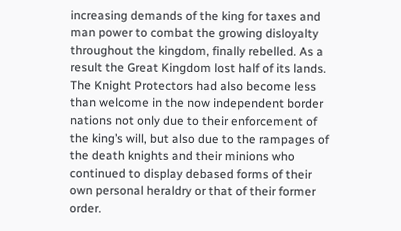increasing demands of the king for taxes and man power to combat the growing disloyalty throughout the kingdom, finally rebelled. As a result the Great Kingdom lost half of its lands. The Knight Protectors had also become less than welcome in the now independent border nations not only due to their enforcement of the king’s will, but also due to the rampages of the death knights and their minions who continued to display debased forms of their own personal heraldry or that of their former order.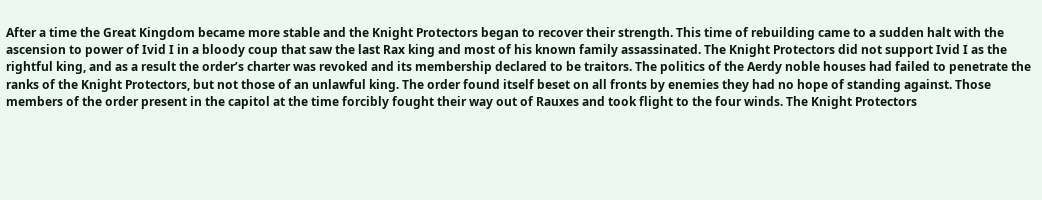After a time the Great Kingdom became more stable and the Knight Protectors began to recover their strength. This time of rebuilding came to a sudden halt with the ascension to power of Ivid I in a bloody coup that saw the last Rax king and most of his known family assassinated. The Knight Protectors did not support Ivid I as the rightful king, and as a result the order’s charter was revoked and its membership declared to be traitors. The politics of the Aerdy noble houses had failed to penetrate the ranks of the Knight Protectors, but not those of an unlawful king. The order found itself beset on all fronts by enemies they had no hope of standing against. Those members of the order present in the capitol at the time forcibly fought their way out of Rauxes and took flight to the four winds. The Knight Protectors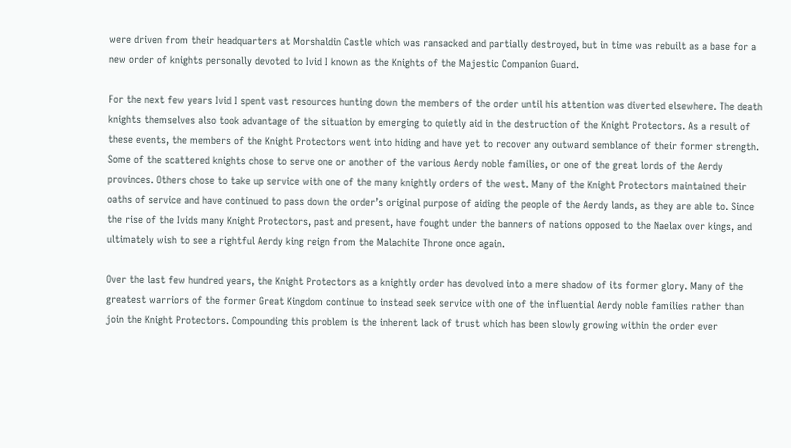were driven from their headquarters at Morshaldin Castle which was ransacked and partially destroyed, but in time was rebuilt as a base for a new order of knights personally devoted to Ivid I known as the Knights of the Majestic Companion Guard.

For the next few years Ivid I spent vast resources hunting down the members of the order until his attention was diverted elsewhere. The death knights themselves also took advantage of the situation by emerging to quietly aid in the destruction of the Knight Protectors. As a result of these events, the members of the Knight Protectors went into hiding and have yet to recover any outward semblance of their former strength. Some of the scattered knights chose to serve one or another of the various Aerdy noble families, or one of the great lords of the Aerdy provinces. Others chose to take up service with one of the many knightly orders of the west. Many of the Knight Protectors maintained their oaths of service and have continued to pass down the order’s original purpose of aiding the people of the Aerdy lands, as they are able to. Since the rise of the Ivids many Knight Protectors, past and present, have fought under the banners of nations opposed to the Naelax over kings, and ultimately wish to see a rightful Aerdy king reign from the Malachite Throne once again.

Over the last few hundred years, the Knight Protectors as a knightly order has devolved into a mere shadow of its former glory. Many of the greatest warriors of the former Great Kingdom continue to instead seek service with one of the influential Aerdy noble families rather than join the Knight Protectors. Compounding this problem is the inherent lack of trust which has been slowly growing within the order ever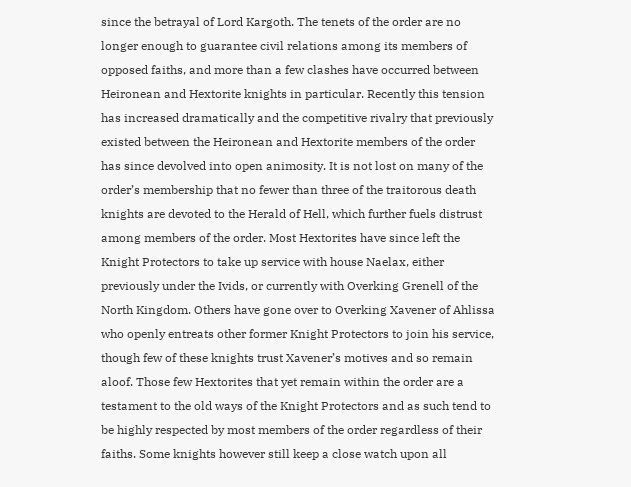since the betrayal of Lord Kargoth. The tenets of the order are no longer enough to guarantee civil relations among its members of opposed faiths, and more than a few clashes have occurred between Heironean and Hextorite knights in particular. Recently this tension has increased dramatically and the competitive rivalry that previously existed between the Heironean and Hextorite members of the order has since devolved into open animosity. It is not lost on many of the order’s membership that no fewer than three of the traitorous death knights are devoted to the Herald of Hell, which further fuels distrust among members of the order. Most Hextorites have since left the Knight Protectors to take up service with house Naelax, either previously under the Ivids, or currently with Overking Grenell of the North Kingdom. Others have gone over to Overking Xavener of Ahlissa who openly entreats other former Knight Protectors to join his service, though few of these knights trust Xavener’s motives and so remain aloof. Those few Hextorites that yet remain within the order are a testament to the old ways of the Knight Protectors and as such tend to be highly respected by most members of the order regardless of their faiths. Some knights however still keep a close watch upon all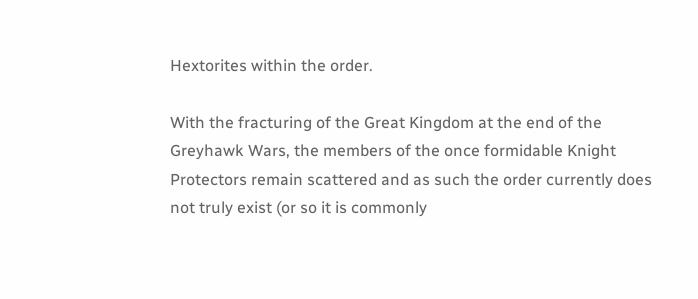Hextorites within the order.

With the fracturing of the Great Kingdom at the end of the Greyhawk Wars, the members of the once formidable Knight Protectors remain scattered and as such the order currently does not truly exist (or so it is commonly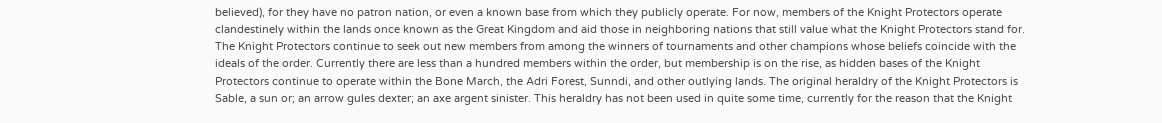believed), for they have no patron nation, or even a known base from which they publicly operate. For now, members of the Knight Protectors operate clandestinely within the lands once known as the Great Kingdom and aid those in neighboring nations that still value what the Knight Protectors stand for. The Knight Protectors continue to seek out new members from among the winners of tournaments and other champions whose beliefs coincide with the ideals of the order. Currently there are less than a hundred members within the order, but membership is on the rise, as hidden bases of the Knight Protectors continue to operate within the Bone March, the Adri Forest, Sunndi, and other outlying lands. The original heraldry of the Knight Protectors is Sable, a sun or; an arrow gules dexter; an axe argent sinister. This heraldry has not been used in quite some time, currently for the reason that the Knight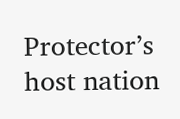Protector’s host nation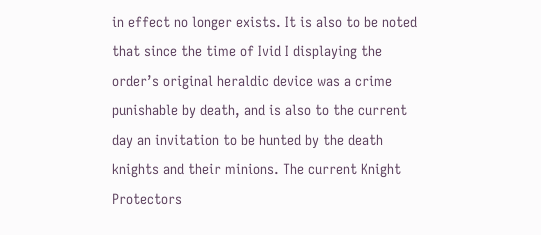in effect no longer exists. It is also to be noted that since the time of Ivid I displaying the order’s original heraldic device was a crime punishable by death, and is also to the current day an invitation to be hunted by the death knights and their minions. The current Knight Protectors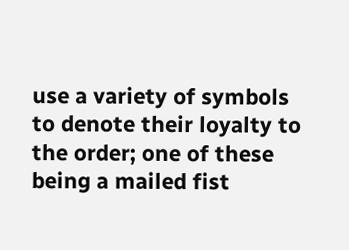use a variety of symbols to denote their loyalty to the order; one of these being a mailed fist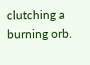clutching a burning orb.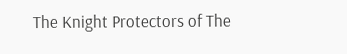The Knight Protectors of The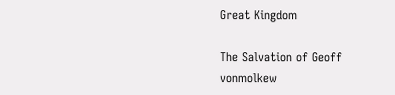Great Kingdom

The Salvation of Geoff vonmolkew